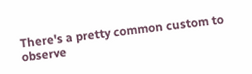There's a pretty common custom to observe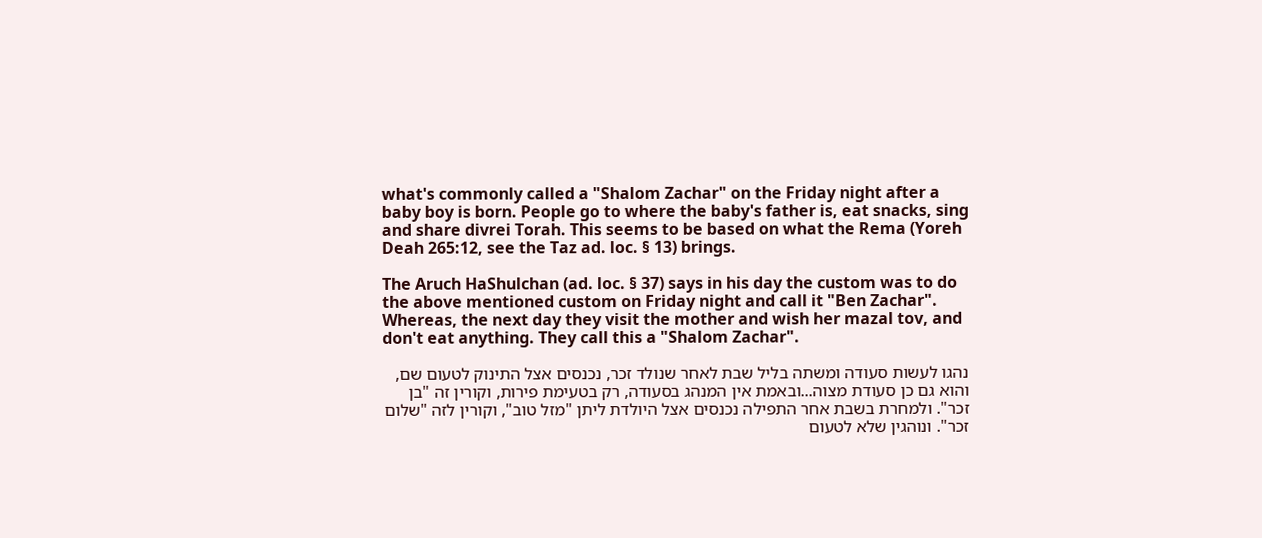what's commonly called a "Shalom Zachar" on the Friday night after a baby boy is born. People go to where the baby's father is, eat snacks, sing and share divrei Torah. This seems to be based on what the Rema (Yoreh Deah 265:12, see the Taz ad. loc. § 13) brings.

The Aruch HaShulchan (ad. loc. § 37) says in his day the custom was to do the above mentioned custom on Friday night and call it "Ben Zachar". Whereas, the next day they visit the mother and wish her mazal tov, and don't eat anything. They call this a "Shalom Zachar".

נהגו לעשות סעודה ומשתה בליל שבת לאחר שנולד זכר, נכנסים אצל התינוק לטעום שם, והוא גם כן סעודת מצוה...ובאמת אין המנהג בסעודה, רק בטעימת פירות, וקורין זה "בן זכר". ולמחרת בשבת אחר התפילה נכנסים אצל היולדת ליתן "מזל טוב", וקורין לזה "שלום זכר". ונוהגין שלא לטעום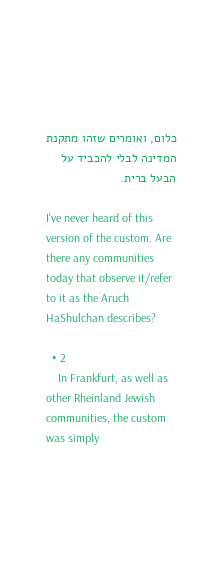כלום, ואומרים שזהו מתקנת המדינה לבלי להכביד על הבעל ברית.

I've never heard of this version of the custom. Are there any communities today that observe it/refer to it as the Aruch HaShulchan describes?

  • 2
    In Frankfurt, as well as other Rheinland Jewish communities, the custom was simply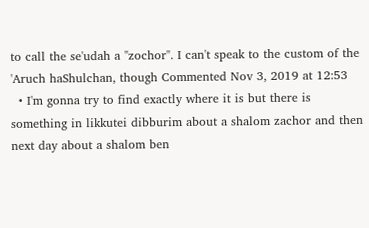to call the se'udah a "zochor". I can't speak to the custom of the 'Aruch haShulchan, though Commented Nov 3, 2019 at 12:53
  • I'm gonna try to find exactly where it is but there is something in likkutei dibburim about a shalom zachor and then next day about a shalom ben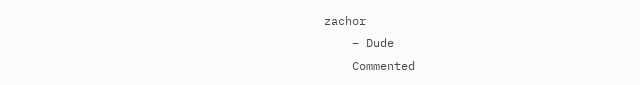zachor
    – Dude
    Commented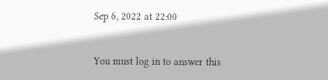Sep 6, 2022 at 22:00


You must log in to answer this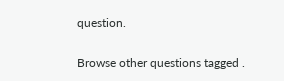question.

Browse other questions tagged .